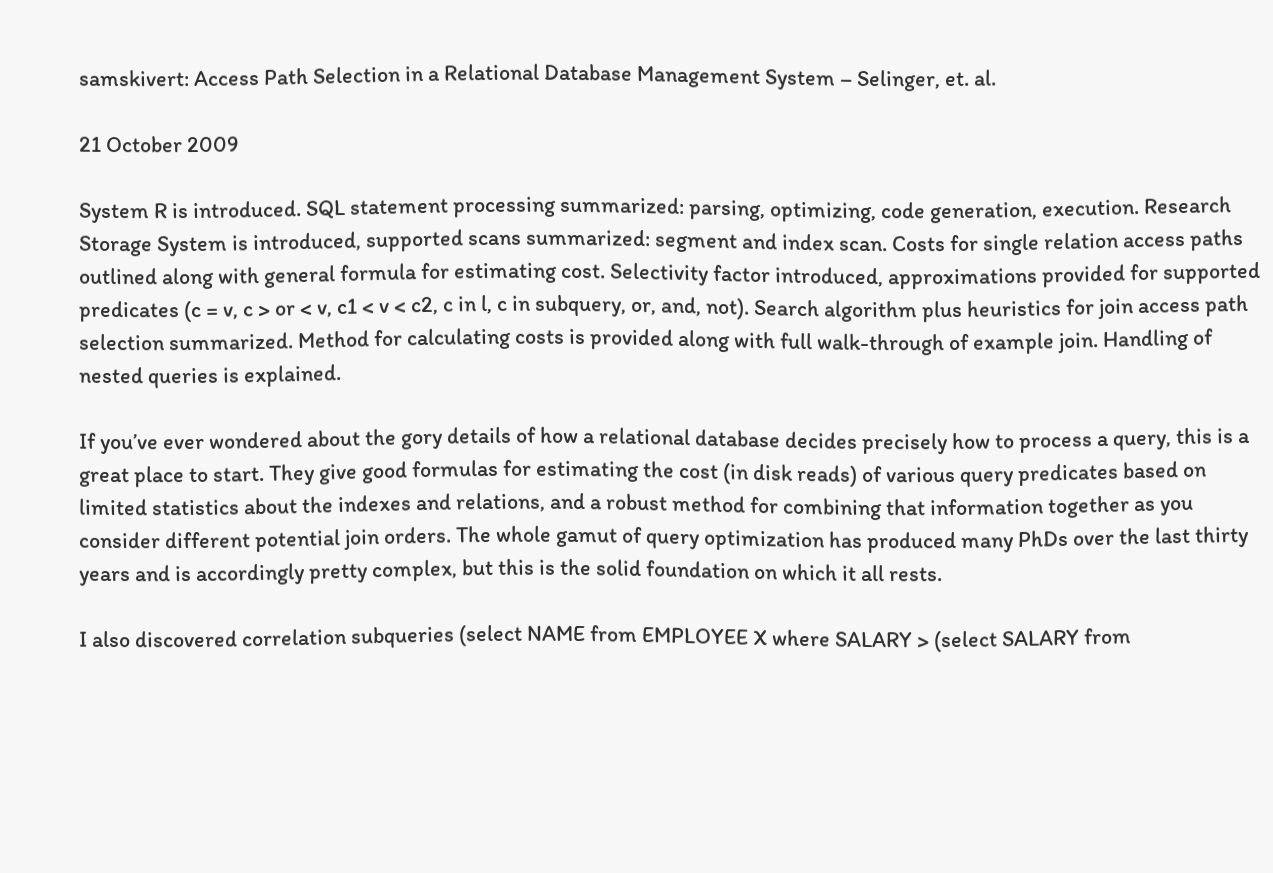samskivert: Access Path Selection in a Relational Database Management System – Selinger, et. al.

21 October 2009

System R is introduced. SQL statement processing summarized: parsing, optimizing, code generation, execution. Research Storage System is introduced, supported scans summarized: segment and index scan. Costs for single relation access paths outlined along with general formula for estimating cost. Selectivity factor introduced, approximations provided for supported predicates (c = v, c > or < v, c1 < v < c2, c in l, c in subquery, or, and, not). Search algorithm plus heuristics for join access path selection summarized. Method for calculating costs is provided along with full walk-through of example join. Handling of nested queries is explained.

If you’ve ever wondered about the gory details of how a relational database decides precisely how to process a query, this is a great place to start. They give good formulas for estimating the cost (in disk reads) of various query predicates based on limited statistics about the indexes and relations, and a robust method for combining that information together as you consider different potential join orders. The whole gamut of query optimization has produced many PhDs over the last thirty years and is accordingly pretty complex, but this is the solid foundation on which it all rests.

I also discovered correlation subqueries (select NAME from EMPLOYEE X where SALARY > (select SALARY from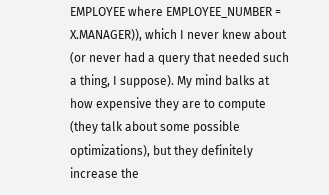EMPLOYEE where EMPLOYEE_NUMBER = X.MANAGER)), which I never knew about (or never had a query that needed such a thing, I suppose). My mind balks at how expensive they are to compute (they talk about some possible optimizations), but they definitely increase the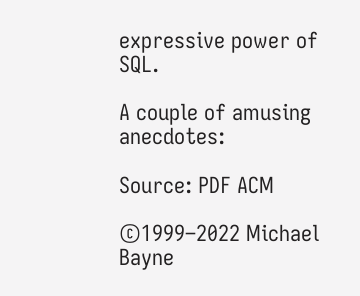expressive power of SQL.

A couple of amusing anecdotes:

Source: PDF ACM

©1999–2022 Michael Bayne